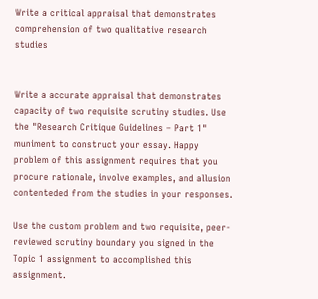Write a critical appraisal that demonstrates comprehension of two qualitative research studies


Write a accurate appraisal that demonstrates capacity of two requisite scrutiny studies. Use the "Research Critique Guidelines – Part 1" muniment to construct your essay. Happy problem of this assignment requires that you procure rationale, involve examples, and allusion contenteded from the studies in your responses.

Use the custom problem and two requisite, peer-reviewed scrutiny boundary you signed in the Topic 1 assignment to accomplished this assignment.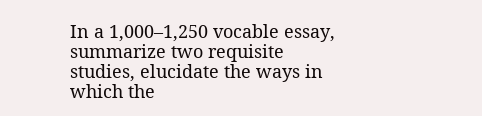In a 1,000–1,250 vocable essay, summarize two requisite studies, elucidate the ways in which the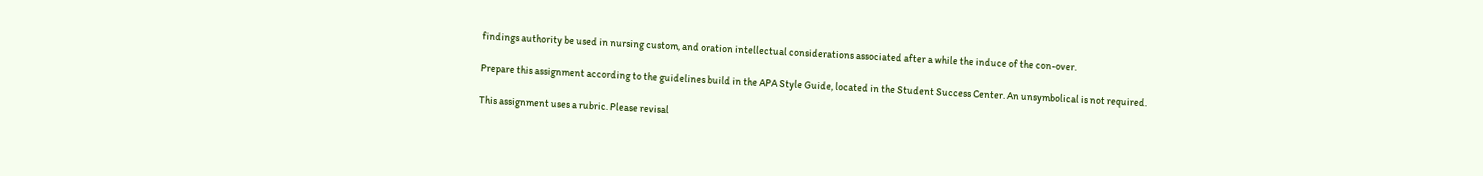findings authority be used in nursing custom, and oration intellectual considerations associated after a while the induce of the con-over.

Prepare this assignment according to the guidelines build in the APA Style Guide, located in the Student Success Center. An unsymbolical is not required.

This assignment uses a rubric. Please revisal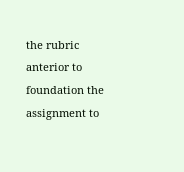the rubric anterior to foundation the assignment to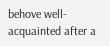behove well-acquainted after a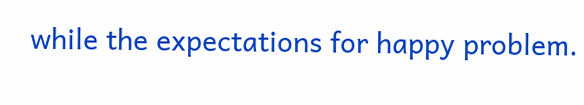while the expectations for happy problem.